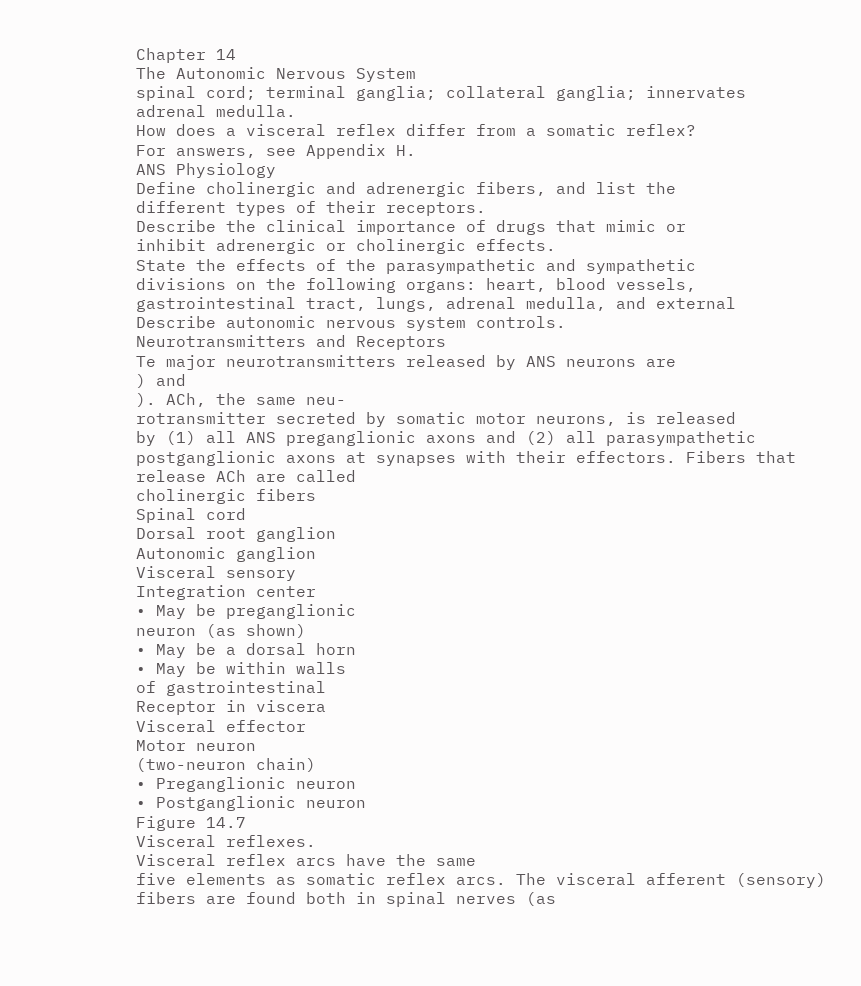Chapter 14
The Autonomic Nervous System
spinal cord; terminal ganglia; collateral ganglia; innervates
adrenal medulla.
How does a visceral reflex differ from a somatic reflex?
For answers, see Appendix H.
ANS Physiology
Define cholinergic and adrenergic fibers, and list the
different types of their receptors.
Describe the clinical importance of drugs that mimic or
inhibit adrenergic or cholinergic effects.
State the effects of the parasympathetic and sympathetic
divisions on the following organs: heart, blood vessels,
gastrointestinal tract, lungs, adrenal medulla, and external
Describe autonomic nervous system controls.
Neurotransmitters and Receptors
Te major neurotransmitters released by ANS neurons are
) and
). ACh, the same neu-
rotransmitter secreted by somatic motor neurons, is released
by (1) all ANS preganglionic axons and (2) all parasympathetic
postganglionic axons at synapses with their effectors. Fibers that
release ACh are called
cholinergic fibers
Spinal cord
Dorsal root ganglion
Autonomic ganglion
Visceral sensory
Integration center
• May be preganglionic
neuron (as shown)
• May be a dorsal horn
• May be within walls
of gastrointestinal
Receptor in viscera
Visceral effector
Motor neuron
(two-neuron chain)
• Preganglionic neuron
• Postganglionic neuron
Figure 14.7
Visceral reflexes.
Visceral reflex arcs have the same
five elements as somatic reflex arcs. The visceral afferent (sensory)
fibers are found both in spinal nerves (as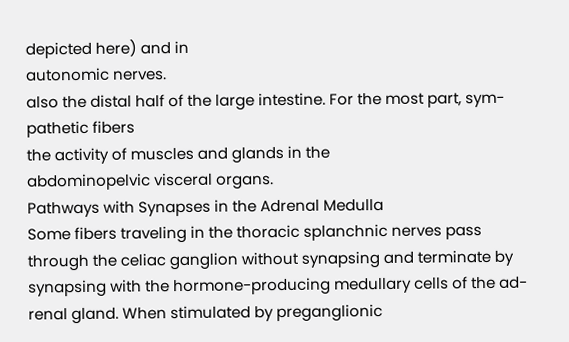depicted here) and in
autonomic nerves.
also the distal half of the large intestine. For the most part, sym-
pathetic fibers
the activity of muscles and glands in the
abdominopelvic visceral organs.
Pathways with Synapses in the Adrenal Medulla
Some fibers traveling in the thoracic splanchnic nerves pass
through the celiac ganglion without synapsing and terminate by
synapsing with the hormone-producing medullary cells of the ad-
renal gland. When stimulated by preganglionic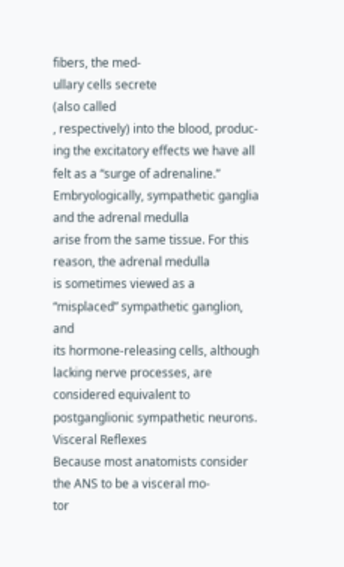fibers, the med-
ullary cells secrete
(also called
, respectively) into the blood, produc-
ing the excitatory effects we have all felt as a “surge of adrenaline.”
Embryologically, sympathetic ganglia and the adrenal medulla
arise from the same tissue. For this reason, the adrenal medulla
is sometimes viewed as a “misplaced” sympathetic ganglion, and
its hormone-releasing cells, although lacking nerve processes, are
considered equivalent to postganglionic sympathetic neurons.
Visceral Reflexes
Because most anatomists consider the ANS to be a visceral mo-
tor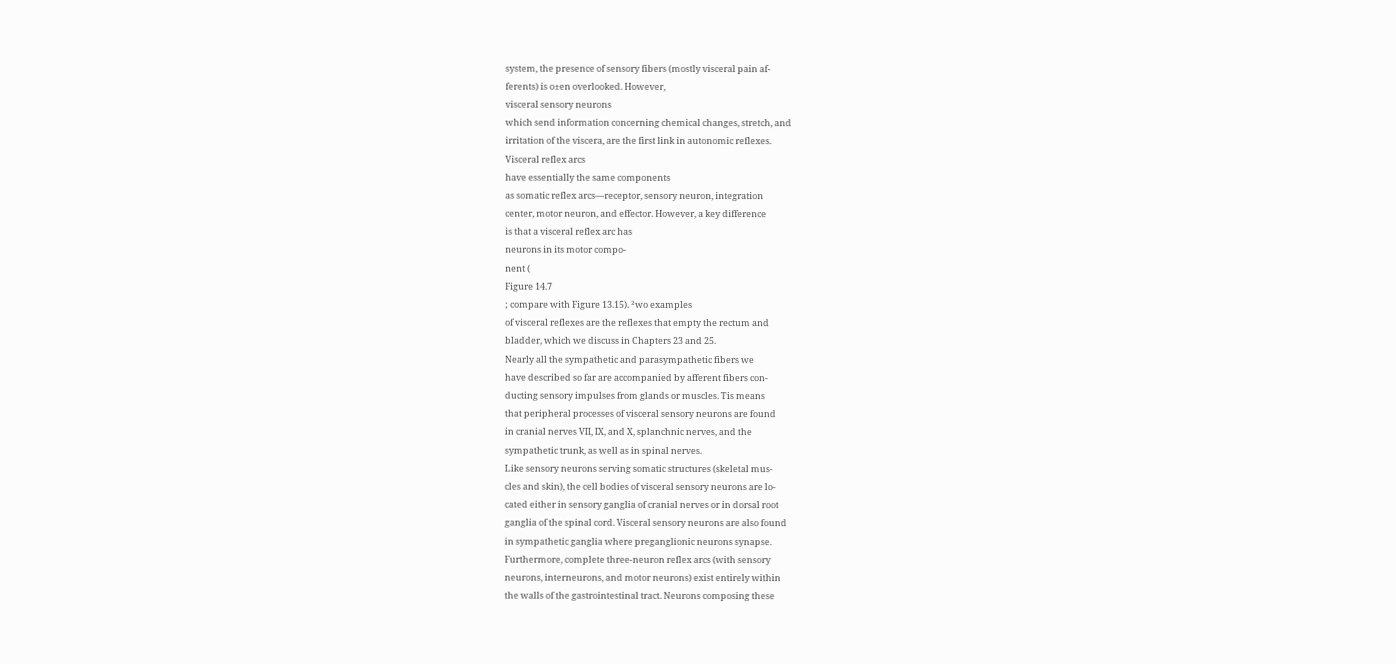system, the presence of sensory fibers (mostly visceral pain af-
ferents) is o±en overlooked. However,
visceral sensory neurons
which send information concerning chemical changes, stretch, and
irritation of the viscera, are the first link in autonomic reflexes.
Visceral reflex arcs
have essentially the same components
as somatic reflex arcs—receptor, sensory neuron, integration
center, motor neuron, and effector. However, a key difference
is that a visceral reflex arc has
neurons in its motor compo-
nent (
Figure 14.7
; compare with Figure 13.15). ²wo examples
of visceral reflexes are the reflexes that empty the rectum and
bladder, which we discuss in Chapters 23 and 25.
Nearly all the sympathetic and parasympathetic fibers we
have described so far are accompanied by afferent fibers con-
ducting sensory impulses from glands or muscles. Tis means
that peripheral processes of visceral sensory neurons are found
in cranial nerves VII, IX, and X, splanchnic nerves, and the
sympathetic trunk, as well as in spinal nerves.
Like sensory neurons serving somatic structures (skeletal mus-
cles and skin), the cell bodies of visceral sensory neurons are lo-
cated either in sensory ganglia of cranial nerves or in dorsal root
ganglia of the spinal cord. Visceral sensory neurons are also found
in sympathetic ganglia where preganglionic neurons synapse.
Furthermore, complete three-neuron reflex arcs (with sensory
neurons, interneurons, and motor neurons) exist entirely within
the walls of the gastrointestinal tract. Neurons composing these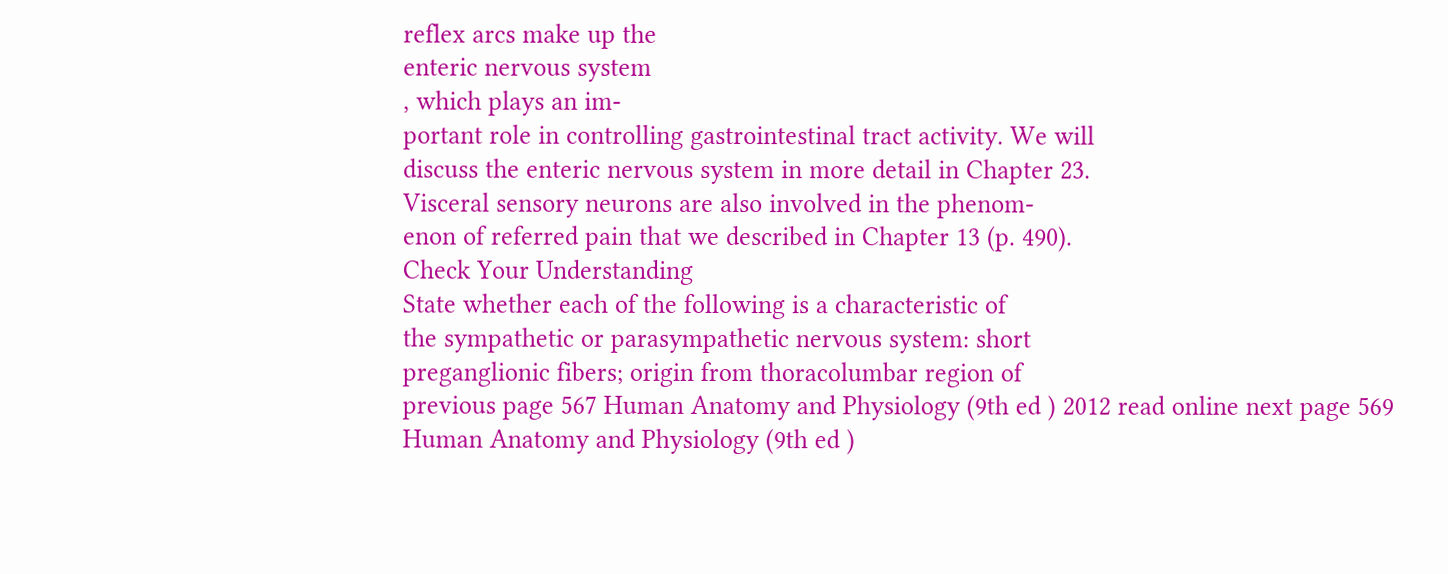reflex arcs make up the
enteric nervous system
, which plays an im-
portant role in controlling gastrointestinal tract activity. We will
discuss the enteric nervous system in more detail in Chapter 23.
Visceral sensory neurons are also involved in the phenom-
enon of referred pain that we described in Chapter 13 (p. 490).
Check Your Understanding
State whether each of the following is a characteristic of
the sympathetic or parasympathetic nervous system: short
preganglionic fibers; origin from thoracolumbar region of
previous page 567 Human Anatomy and Physiology (9th ed ) 2012 read online next page 569 Human Anatomy and Physiology (9th ed )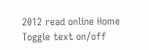2012 read online Home Toggle text on/off